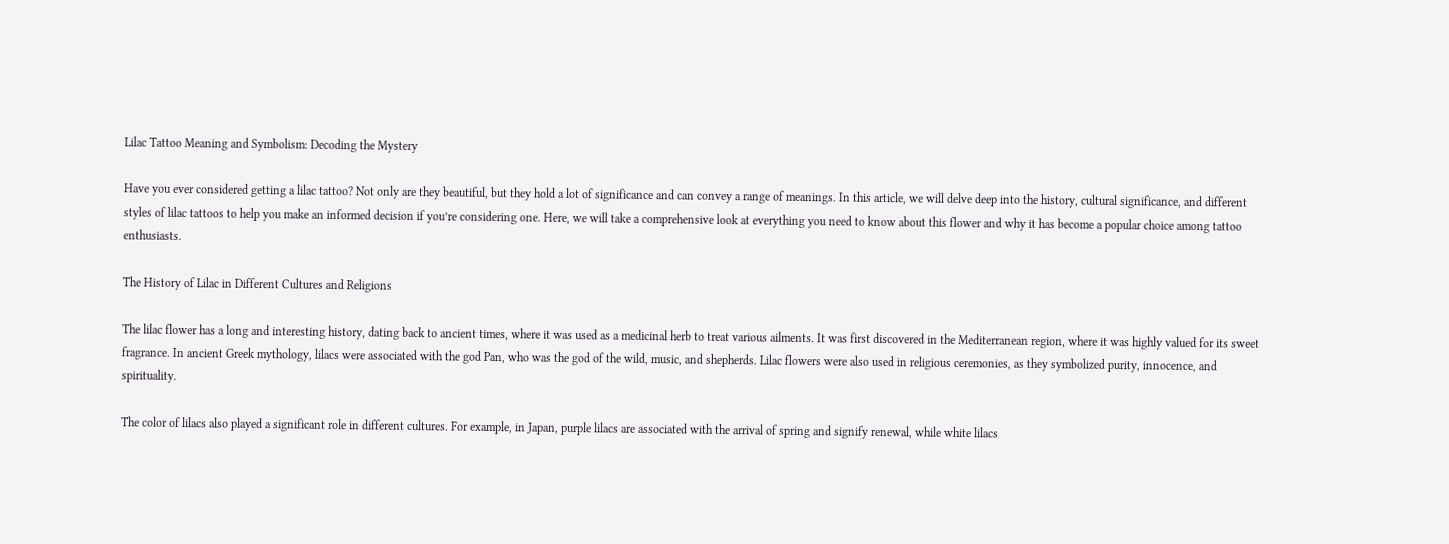Lilac Tattoo Meaning and Symbolism: Decoding the Mystery

Have you ever considered getting a lilac tattoo? Not only are they beautiful, but they hold a lot of significance and can convey a range of meanings. In this article, we will delve deep into the history, cultural significance, and different styles of lilac tattoos to help you make an informed decision if you’re considering one. Here, we will take a comprehensive look at everything you need to know about this flower and why it has become a popular choice among tattoo enthusiasts.

The History of Lilac in Different Cultures and Religions

The lilac flower has a long and interesting history, dating back to ancient times, where it was used as a medicinal herb to treat various ailments. It was first discovered in the Mediterranean region, where it was highly valued for its sweet fragrance. In ancient Greek mythology, lilacs were associated with the god Pan, who was the god of the wild, music, and shepherds. Lilac flowers were also used in religious ceremonies, as they symbolized purity, innocence, and spirituality.

The color of lilacs also played a significant role in different cultures. For example, in Japan, purple lilacs are associated with the arrival of spring and signify renewal, while white lilacs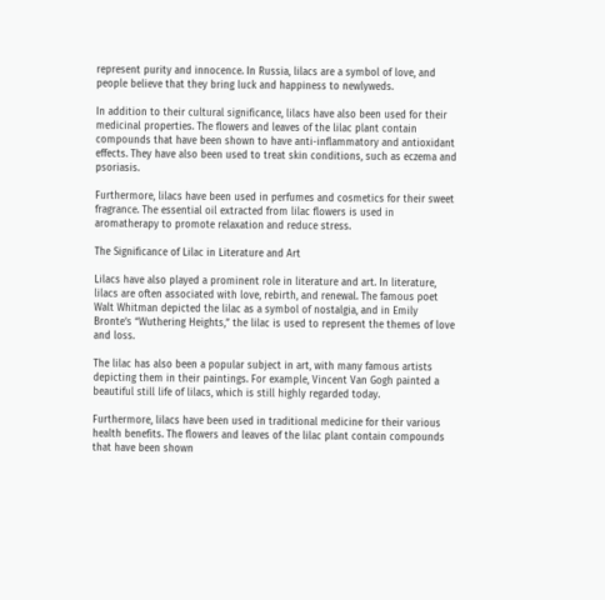represent purity and innocence. In Russia, lilacs are a symbol of love, and people believe that they bring luck and happiness to newlyweds.

In addition to their cultural significance, lilacs have also been used for their medicinal properties. The flowers and leaves of the lilac plant contain compounds that have been shown to have anti-inflammatory and antioxidant effects. They have also been used to treat skin conditions, such as eczema and psoriasis.

Furthermore, lilacs have been used in perfumes and cosmetics for their sweet fragrance. The essential oil extracted from lilac flowers is used in aromatherapy to promote relaxation and reduce stress.

The Significance of Lilac in Literature and Art

Lilacs have also played a prominent role in literature and art. In literature, lilacs are often associated with love, rebirth, and renewal. The famous poet Walt Whitman depicted the lilac as a symbol of nostalgia, and in Emily Bronte’s “Wuthering Heights,” the lilac is used to represent the themes of love and loss.

The lilac has also been a popular subject in art, with many famous artists depicting them in their paintings. For example, Vincent Van Gogh painted a beautiful still life of lilacs, which is still highly regarded today.

Furthermore, lilacs have been used in traditional medicine for their various health benefits. The flowers and leaves of the lilac plant contain compounds that have been shown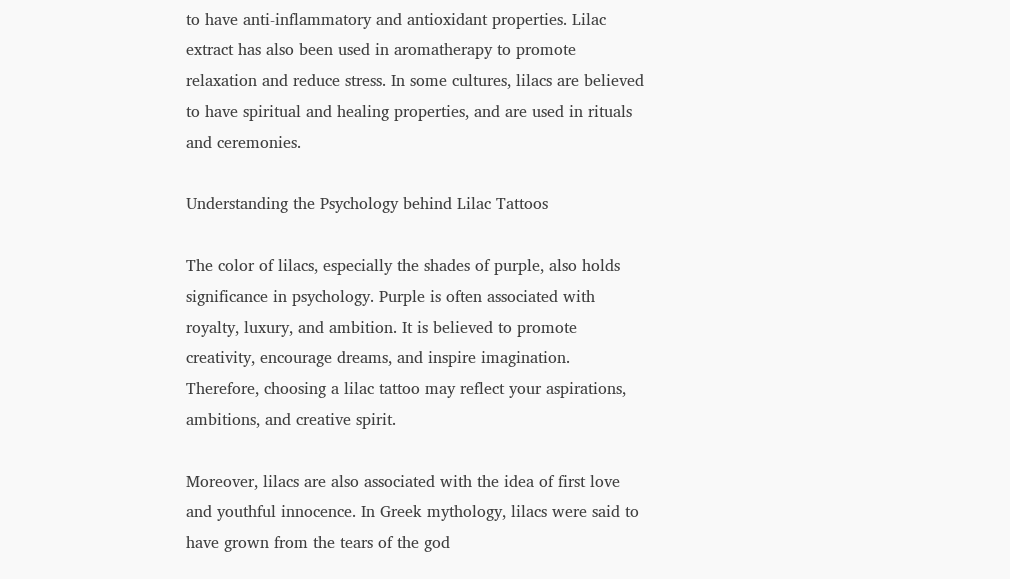to have anti-inflammatory and antioxidant properties. Lilac extract has also been used in aromatherapy to promote relaxation and reduce stress. In some cultures, lilacs are believed to have spiritual and healing properties, and are used in rituals and ceremonies.

Understanding the Psychology behind Lilac Tattoos

The color of lilacs, especially the shades of purple, also holds significance in psychology. Purple is often associated with royalty, luxury, and ambition. It is believed to promote creativity, encourage dreams, and inspire imagination. Therefore, choosing a lilac tattoo may reflect your aspirations, ambitions, and creative spirit.

Moreover, lilacs are also associated with the idea of first love and youthful innocence. In Greek mythology, lilacs were said to have grown from the tears of the god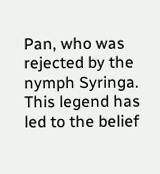Pan, who was rejected by the nymph Syringa. This legend has led to the belief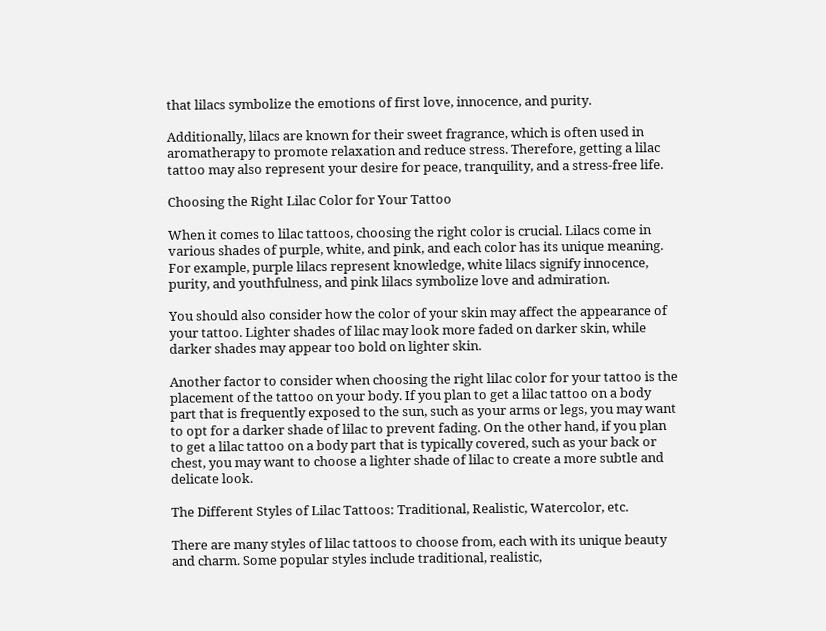that lilacs symbolize the emotions of first love, innocence, and purity.

Additionally, lilacs are known for their sweet fragrance, which is often used in aromatherapy to promote relaxation and reduce stress. Therefore, getting a lilac tattoo may also represent your desire for peace, tranquility, and a stress-free life.

Choosing the Right Lilac Color for Your Tattoo

When it comes to lilac tattoos, choosing the right color is crucial. Lilacs come in various shades of purple, white, and pink, and each color has its unique meaning. For example, purple lilacs represent knowledge, white lilacs signify innocence, purity, and youthfulness, and pink lilacs symbolize love and admiration.

You should also consider how the color of your skin may affect the appearance of your tattoo. Lighter shades of lilac may look more faded on darker skin, while darker shades may appear too bold on lighter skin.

Another factor to consider when choosing the right lilac color for your tattoo is the placement of the tattoo on your body. If you plan to get a lilac tattoo on a body part that is frequently exposed to the sun, such as your arms or legs, you may want to opt for a darker shade of lilac to prevent fading. On the other hand, if you plan to get a lilac tattoo on a body part that is typically covered, such as your back or chest, you may want to choose a lighter shade of lilac to create a more subtle and delicate look.

The Different Styles of Lilac Tattoos: Traditional, Realistic, Watercolor, etc.

There are many styles of lilac tattoos to choose from, each with its unique beauty and charm. Some popular styles include traditional, realistic,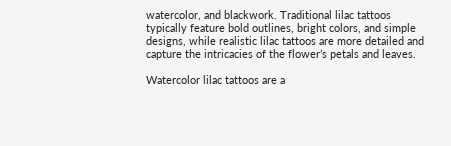watercolor, and blackwork. Traditional lilac tattoos typically feature bold outlines, bright colors, and simple designs, while realistic lilac tattoos are more detailed and capture the intricacies of the flower’s petals and leaves.

Watercolor lilac tattoos are a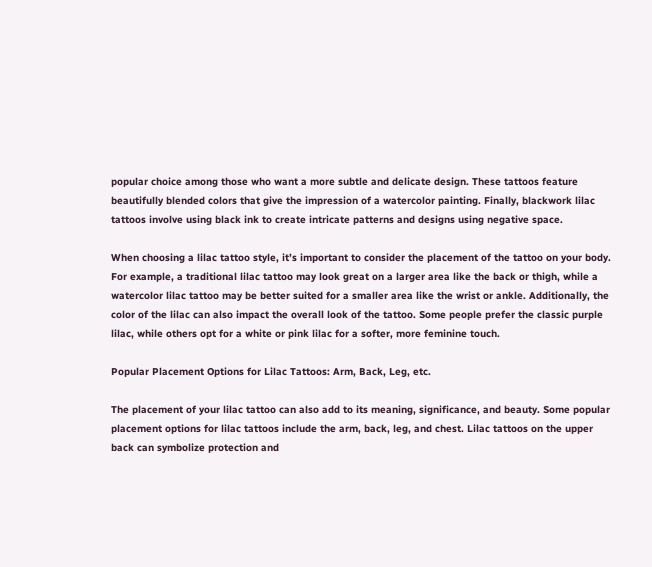popular choice among those who want a more subtle and delicate design. These tattoos feature beautifully blended colors that give the impression of a watercolor painting. Finally, blackwork lilac tattoos involve using black ink to create intricate patterns and designs using negative space.

When choosing a lilac tattoo style, it’s important to consider the placement of the tattoo on your body. For example, a traditional lilac tattoo may look great on a larger area like the back or thigh, while a watercolor lilac tattoo may be better suited for a smaller area like the wrist or ankle. Additionally, the color of the lilac can also impact the overall look of the tattoo. Some people prefer the classic purple lilac, while others opt for a white or pink lilac for a softer, more feminine touch.

Popular Placement Options for Lilac Tattoos: Arm, Back, Leg, etc.

The placement of your lilac tattoo can also add to its meaning, significance, and beauty. Some popular placement options for lilac tattoos include the arm, back, leg, and chest. Lilac tattoos on the upper back can symbolize protection and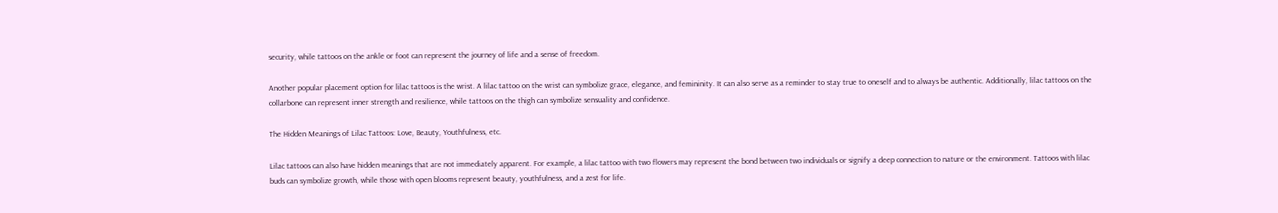security, while tattoos on the ankle or foot can represent the journey of life and a sense of freedom.

Another popular placement option for lilac tattoos is the wrist. A lilac tattoo on the wrist can symbolize grace, elegance, and femininity. It can also serve as a reminder to stay true to oneself and to always be authentic. Additionally, lilac tattoos on the collarbone can represent inner strength and resilience, while tattoos on the thigh can symbolize sensuality and confidence.

The Hidden Meanings of Lilac Tattoos: Love, Beauty, Youthfulness, etc.

Lilac tattoos can also have hidden meanings that are not immediately apparent. For example, a lilac tattoo with two flowers may represent the bond between two individuals or signify a deep connection to nature or the environment. Tattoos with lilac buds can symbolize growth, while those with open blooms represent beauty, youthfulness, and a zest for life.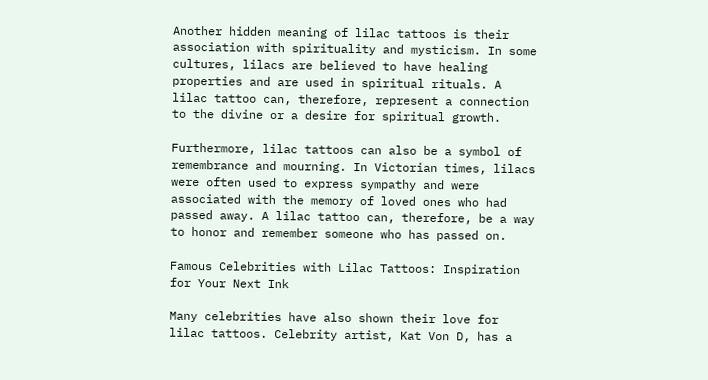Another hidden meaning of lilac tattoos is their association with spirituality and mysticism. In some cultures, lilacs are believed to have healing properties and are used in spiritual rituals. A lilac tattoo can, therefore, represent a connection to the divine or a desire for spiritual growth.

Furthermore, lilac tattoos can also be a symbol of remembrance and mourning. In Victorian times, lilacs were often used to express sympathy and were associated with the memory of loved ones who had passed away. A lilac tattoo can, therefore, be a way to honor and remember someone who has passed on.

Famous Celebrities with Lilac Tattoos: Inspiration for Your Next Ink

Many celebrities have also shown their love for lilac tattoos. Celebrity artist, Kat Von D, has a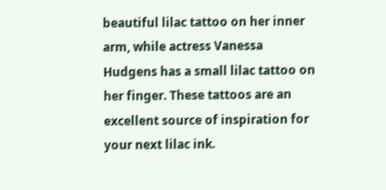beautiful lilac tattoo on her inner arm, while actress Vanessa Hudgens has a small lilac tattoo on her finger. These tattoos are an excellent source of inspiration for your next lilac ink.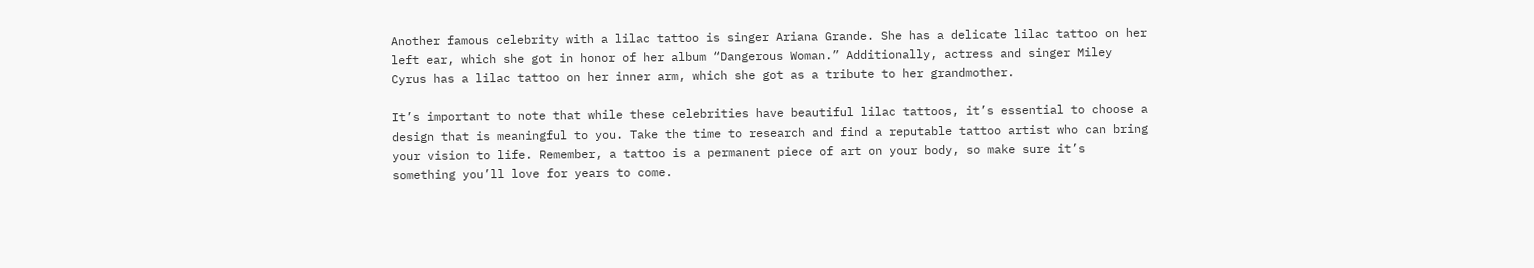Another famous celebrity with a lilac tattoo is singer Ariana Grande. She has a delicate lilac tattoo on her left ear, which she got in honor of her album “Dangerous Woman.” Additionally, actress and singer Miley Cyrus has a lilac tattoo on her inner arm, which she got as a tribute to her grandmother.

It’s important to note that while these celebrities have beautiful lilac tattoos, it’s essential to choose a design that is meaningful to you. Take the time to research and find a reputable tattoo artist who can bring your vision to life. Remember, a tattoo is a permanent piece of art on your body, so make sure it’s something you’ll love for years to come.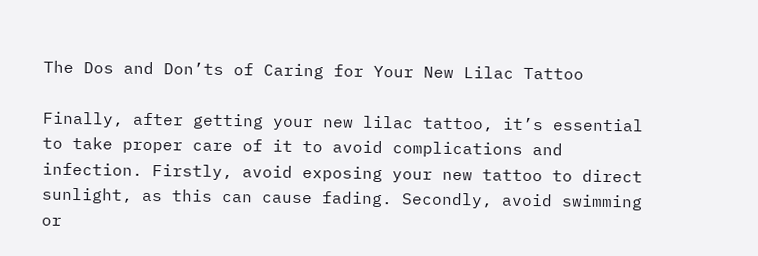The Dos and Don’ts of Caring for Your New Lilac Tattoo

Finally, after getting your new lilac tattoo, it’s essential to take proper care of it to avoid complications and infection. Firstly, avoid exposing your new tattoo to direct sunlight, as this can cause fading. Secondly, avoid swimming or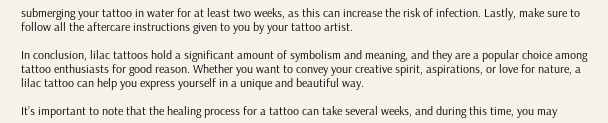submerging your tattoo in water for at least two weeks, as this can increase the risk of infection. Lastly, make sure to follow all the aftercare instructions given to you by your tattoo artist.

In conclusion, lilac tattoos hold a significant amount of symbolism and meaning, and they are a popular choice among tattoo enthusiasts for good reason. Whether you want to convey your creative spirit, aspirations, or love for nature, a lilac tattoo can help you express yourself in a unique and beautiful way.

It’s important to note that the healing process for a tattoo can take several weeks, and during this time, you may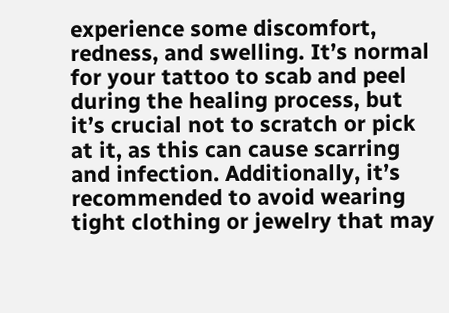experience some discomfort, redness, and swelling. It’s normal for your tattoo to scab and peel during the healing process, but it’s crucial not to scratch or pick at it, as this can cause scarring and infection. Additionally, it’s recommended to avoid wearing tight clothing or jewelry that may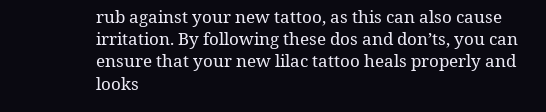rub against your new tattoo, as this can also cause irritation. By following these dos and don’ts, you can ensure that your new lilac tattoo heals properly and looks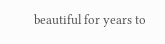beautiful for years to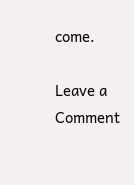come.

Leave a Comment